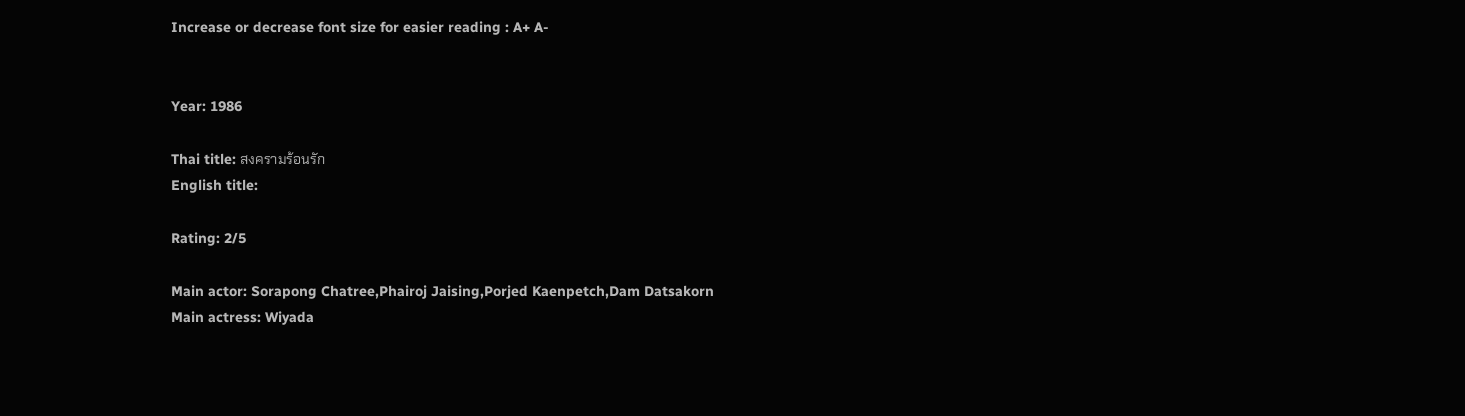Increase or decrease font size for easier reading : A+ A-


Year: 1986

Thai title: สงครามร้อนรัก
English title:

Rating: 2/5

Main actor: Sorapong Chatree,Phairoj Jaising,Porjed Kaenpetch,Dam Datsakorn
Main actress: Wiyada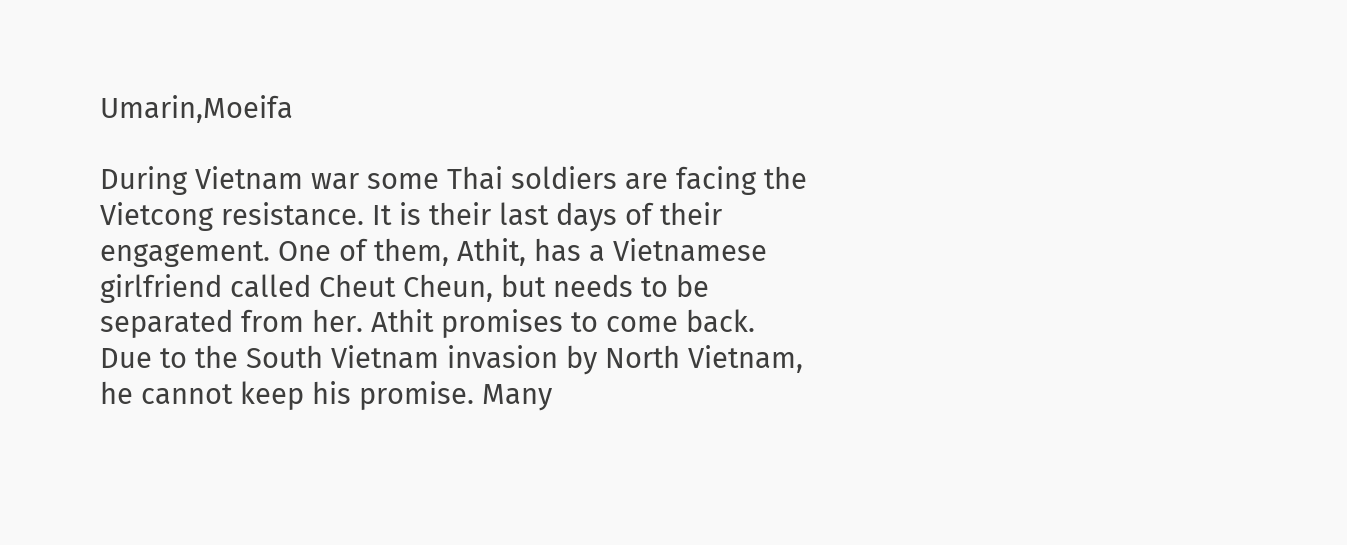Umarin,Moeifa

During Vietnam war some Thai soldiers are facing the Vietcong resistance. It is their last days of their engagement. One of them, Athit, has a Vietnamese girlfriend called Cheut Cheun, but needs to be separated from her. Athit promises to come back. Due to the South Vietnam invasion by North Vietnam, he cannot keep his promise. Many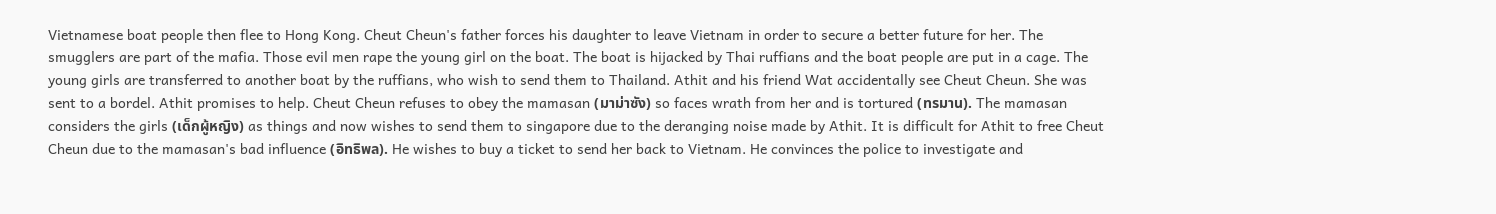Vietnamese boat people then flee to Hong Kong. Cheut Cheun's father forces his daughter to leave Vietnam in order to secure a better future for her. The smugglers are part of the mafia. Those evil men rape the young girl on the boat. The boat is hijacked by Thai ruffians and the boat people are put in a cage. The young girls are transferred to another boat by the ruffians, who wish to send them to Thailand. Athit and his friend Wat accidentally see Cheut Cheun. She was sent to a bordel. Athit promises to help. Cheut Cheun refuses to obey the mamasan (มาม่าซัง) so faces wrath from her and is tortured (ทรมาน). The mamasan considers the girls (เด็กผู้หญิง) as things and now wishes to send them to singapore due to the deranging noise made by Athit. It is difficult for Athit to free Cheut Cheun due to the mamasan's bad influence (อิทธิพล). He wishes to buy a ticket to send her back to Vietnam. He convinces the police to investigate and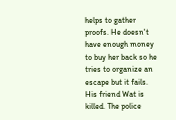helps to gather proofs. He doesn't have enough money to buy her back so he tries to organize an escape but it fails. His friend Wat is killed. The police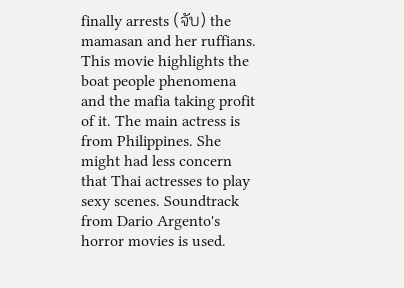finally arrests (จับ) the mamasan and her ruffians. This movie highlights the boat people phenomena and the mafia taking profit of it. The main actress is from Philippines. She might had less concern that Thai actresses to play sexy scenes. Soundtrack from Dario Argento's horror movies is used.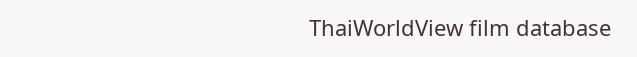ThaiWorldView film database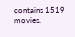contains 1519 movies.